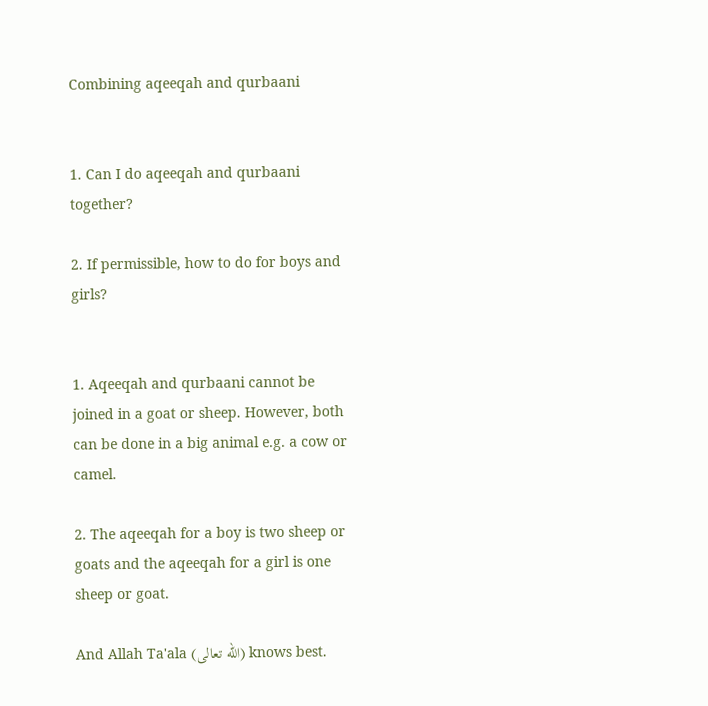Combining aqeeqah and qurbaani


1. Can I do aqeeqah and qurbaani together?

2. If permissible, how to do for boys and girls?


1. Aqeeqah and qurbaani cannot be joined in a goat or sheep. However, both can be done in a big animal e.g. a cow or camel.

2. The aqeeqah for a boy is two sheep or goats and the aqeeqah for a girl is one sheep or goat.

And Allah Ta'ala (الله تعالى) knows best.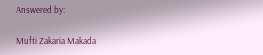Answered by:

Mufti Zakaria Makada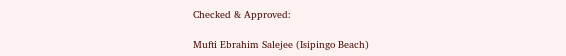Checked & Approved:

Mufti Ebrahim Salejee (Isipingo Beach)